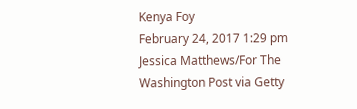Kenya Foy
February 24, 2017 1:29 pm
Jessica Matthews/For The Washington Post via Getty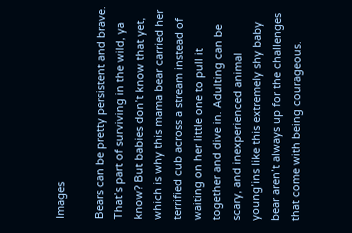Images

Bears can be pretty persistent and brave. That’s part of surviving in the wild, ya know? But babies don’t know that yet, which is why this mama bear carried her terrified cub across a stream instead of waiting on her little one to pull it together and dive in. Adulting can be scary, and inexperienced animal young’ins like this extremely shy baby bear aren’t always up for the challenges that come with being courageous.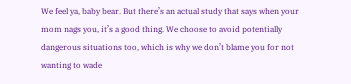We feel ya, baby bear. But there’s an actual study that says when your mom nags you, it’s a good thing. We choose to avoid potentially dangerous situations too, which is why we don’t blame you for not wanting to wade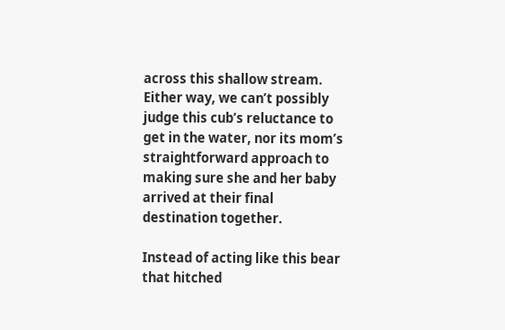across this shallow stream. Either way, we can’t possibly judge this cub’s reluctance to get in the water, nor its mom’s straightforward approach to making sure she and her baby arrived at their final destination together.

Instead of acting like this bear that hitched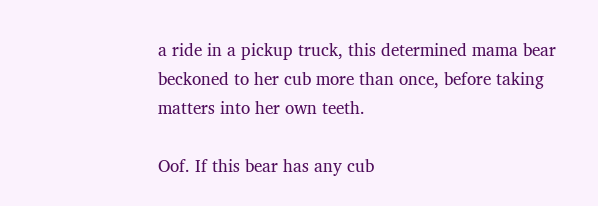a ride in a pickup truck, this determined mama bear beckoned to her cub more than once, before taking matters into her own teeth.

Oof. If this bear has any cub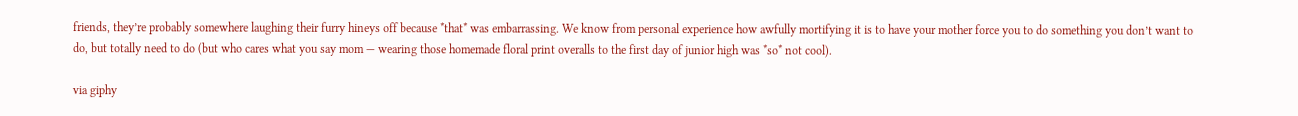friends, they’re probably somewhere laughing their furry hineys off because *that* was embarrassing. We know from personal experience how awfully mortifying it is to have your mother force you to do something you don’t want to do, but totally need to do (but who cares what you say mom — wearing those homemade floral print overalls to the first day of junior high was *so* not cool).

via giphy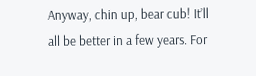Anyway, chin up, bear cub! It’ll all be better in a few years. For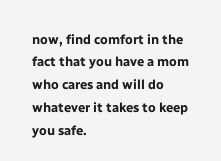now, find comfort in the fact that you have a mom who cares and will do whatever it takes to keep you safe.